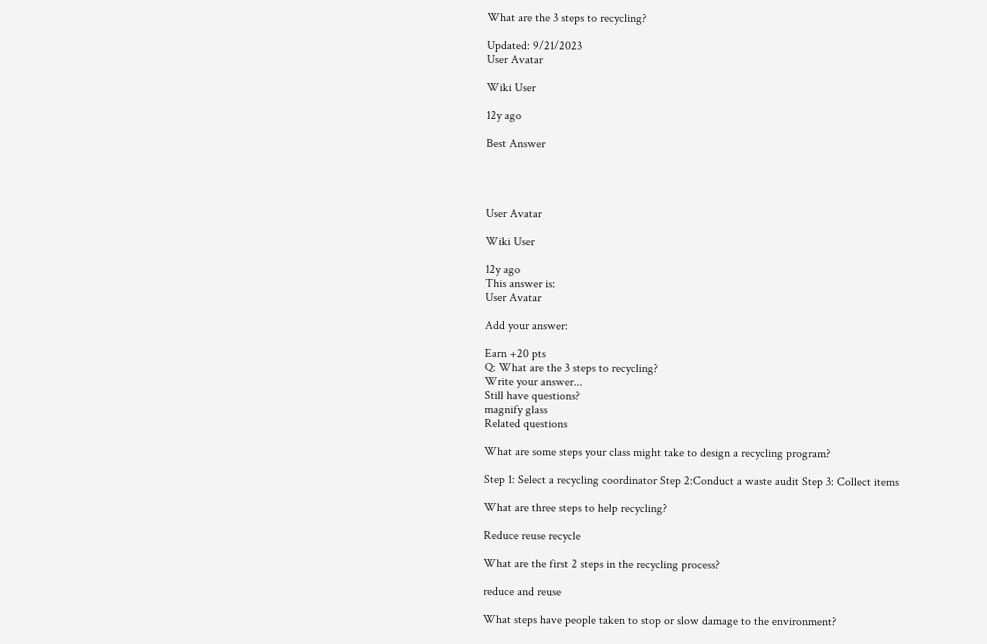What are the 3 steps to recycling?

Updated: 9/21/2023
User Avatar

Wiki User

12y ago

Best Answer




User Avatar

Wiki User

12y ago
This answer is:
User Avatar

Add your answer:

Earn +20 pts
Q: What are the 3 steps to recycling?
Write your answer...
Still have questions?
magnify glass
Related questions

What are some steps your class might take to design a recycling program?

Step 1: Select a recycling coordinator Step 2:Conduct a waste audit Step 3: Collect items

What are three steps to help recycling?

Reduce reuse recycle

What are the first 2 steps in the recycling process?

reduce and reuse

What steps have people taken to stop or slow damage to the environment?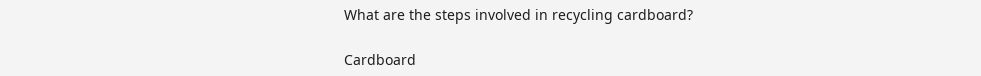What are the steps involved in recycling cardboard?

Cardboard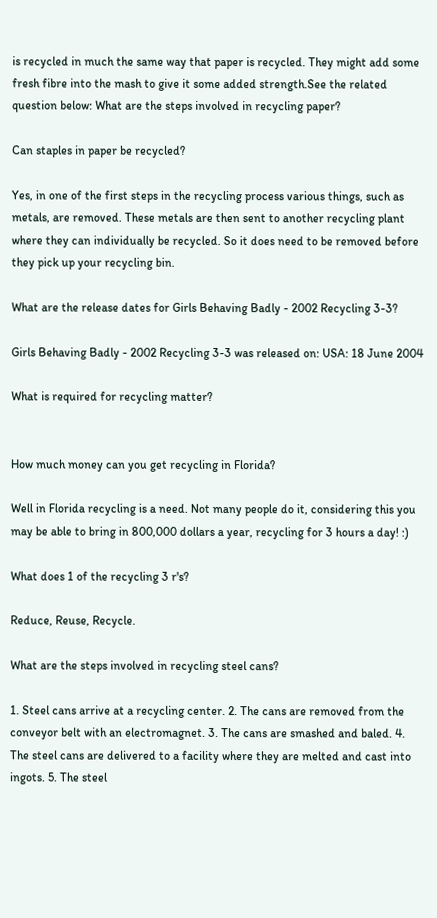is recycled in much the same way that paper is recycled. They might add some fresh fibre into the mash to give it some added strength.See the related question below: What are the steps involved in recycling paper?

Can staples in paper be recycled?

Yes, in one of the first steps in the recycling process various things, such as metals, are removed. These metals are then sent to another recycling plant where they can individually be recycled. So it does need to be removed before they pick up your recycling bin.

What are the release dates for Girls Behaving Badly - 2002 Recycling 3-3?

Girls Behaving Badly - 2002 Recycling 3-3 was released on: USA: 18 June 2004

What is required for recycling matter?


How much money can you get recycling in Florida?

Well in Florida recycling is a need. Not many people do it, considering this you may be able to bring in 800,000 dollars a year, recycling for 3 hours a day! :)

What does 1 of the recycling 3 r's?

Reduce, Reuse, Recycle.

What are the steps involved in recycling steel cans?

1. Steel cans arrive at a recycling center. 2. The cans are removed from the conveyor belt with an electromagnet. 3. The cans are smashed and baled. 4. The steel cans are delivered to a facility where they are melted and cast into ingots. 5. The steel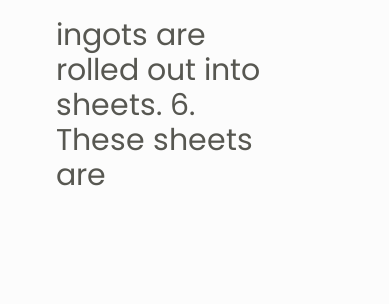ingots are rolled out into sheets. 6. These sheets are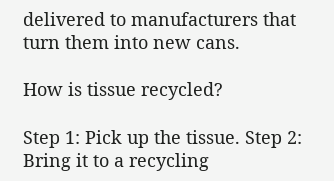delivered to manufacturers that turn them into new cans.

How is tissue recycled?

Step 1: Pick up the tissue. Step 2: Bring it to a recycling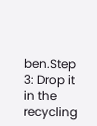ben.Step 3: Drop it in the recycling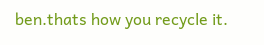ben.thats how you recycle it.